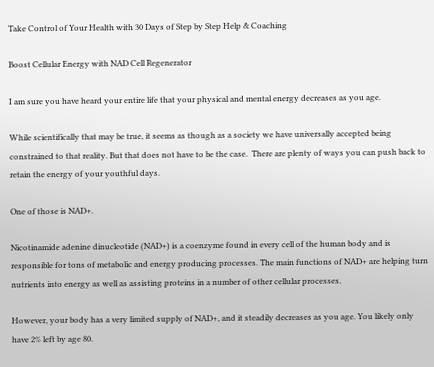Take Control of Your Health with 30 Days of Step by Step Help & Coaching

Boost Cellular Energy with NAD Cell Regenerator

I am sure you have heard your entire life that your physical and mental energy decreases as you age.

While scientifically that may be true, it seems as though as a society we have universally accepted being constrained to that reality. But that does not have to be the case.  There are plenty of ways you can push back to retain the energy of your youthful days.

One of those is NAD+.

Nicotinamide adenine dinucleotide (NAD+) is a coenzyme found in every cell of the human body and is responsible for tons of metabolic and energy producing processes. The main functions of NAD+ are helping turn nutrients into energy as well as assisting proteins in a number of other cellular processes.

However, your body has a very limited supply of NAD+, and it steadily decreases as you age. You likely only have 2% left by age 80.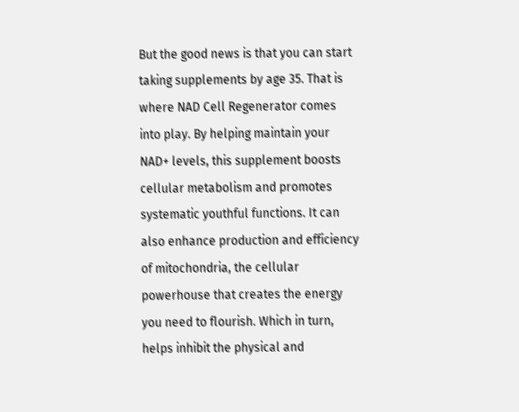But the good news is that you can start taking supplements by age 35. That is where NAD Cell Regenerator comes into play. By helping maintain your NAD+ levels, this supplement boosts cellular metabolism and promotes systematic youthful functions. It can also enhance production and efficiency of mitochondria, the cellular powerhouse that creates the energy you need to flourish. Which in turn, helps inhibit the physical and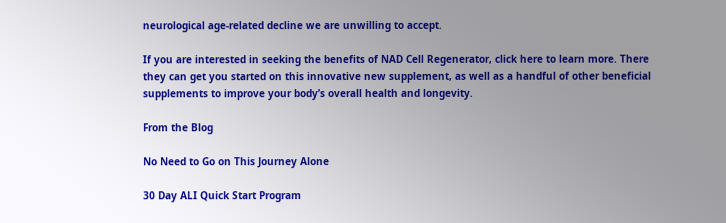neurological age-related decline we are unwilling to accept.

If you are interested in seeking the benefits of NAD Cell Regenerator, click here to learn more. There they can get you started on this innovative new supplement, as well as a handful of other beneficial supplements to improve your body’s overall health and longevity.

From the Blog

No Need to Go on This Journey Alone

30 Day ALI Quick Start Program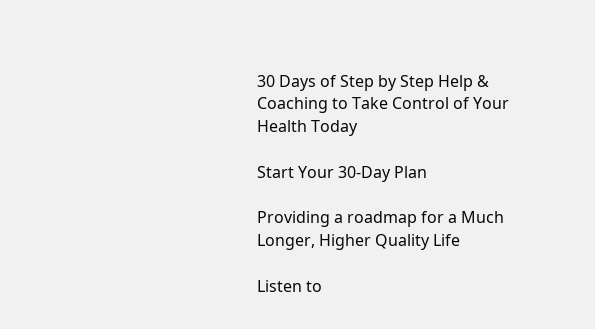30 Days of Step by Step Help & Coaching to Take Control of Your Health Today

Start Your 30-Day Plan

Providing a roadmap for a Much Longer, Higher Quality Life

Listen to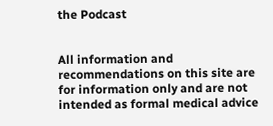the Podcast


All information and recommendations on this site are for information only and are not intended as formal medical advice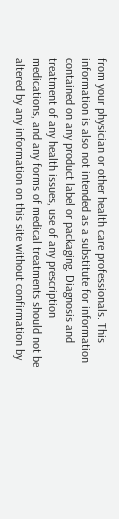from your physician or other health care professionals. This information is also not intended as a substitute for information contained on any product label or packaging. Diagnosis and treatment of any health issues, use of any prescription medications, and any forms of medical treatments should not be altered by any information on this site without confirmation by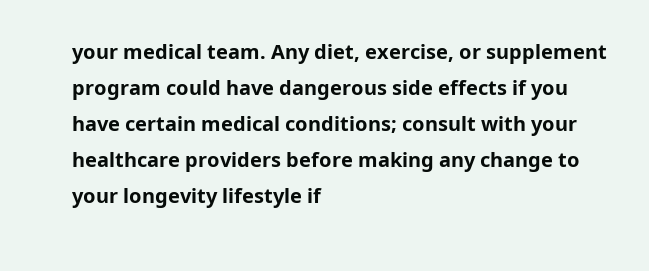your medical team. Any diet, exercise, or supplement program could have dangerous side effects if you have certain medical conditions; consult with your healthcare providers before making any change to your longevity lifestyle if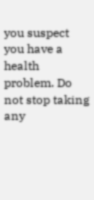you suspect you have a health problem. Do not stop taking any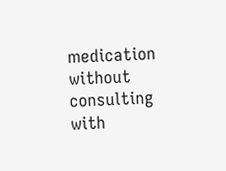medication without consulting with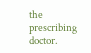the prescribing doctor.